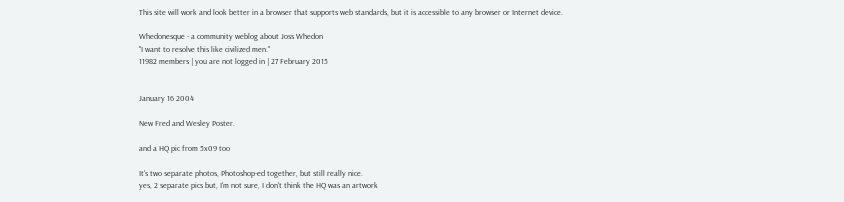This site will work and look better in a browser that supports web standards, but it is accessible to any browser or Internet device.

Whedonesque - a community weblog about Joss Whedon
"I want to resolve this like civilized men."
11982 members | you are not logged in | 27 February 2015


January 16 2004

New Fred and Wesley Poster.

and a HQ pic from 5x09 too

It's two separate photos, Photoshop-ed together, but still really nice.
yes, 2 separate pics but, I'm not sure, I don't think the HQ was an artwork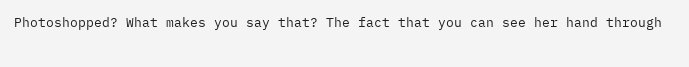Photoshopped? What makes you say that? The fact that you can see her hand through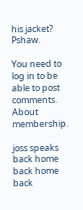his jacket? Pshaw.

You need to log in to be able to post comments.
About membership.

joss speaks back home back home back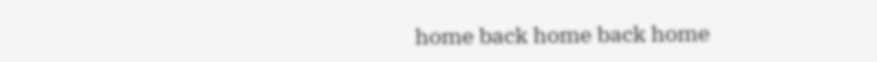home back home back home